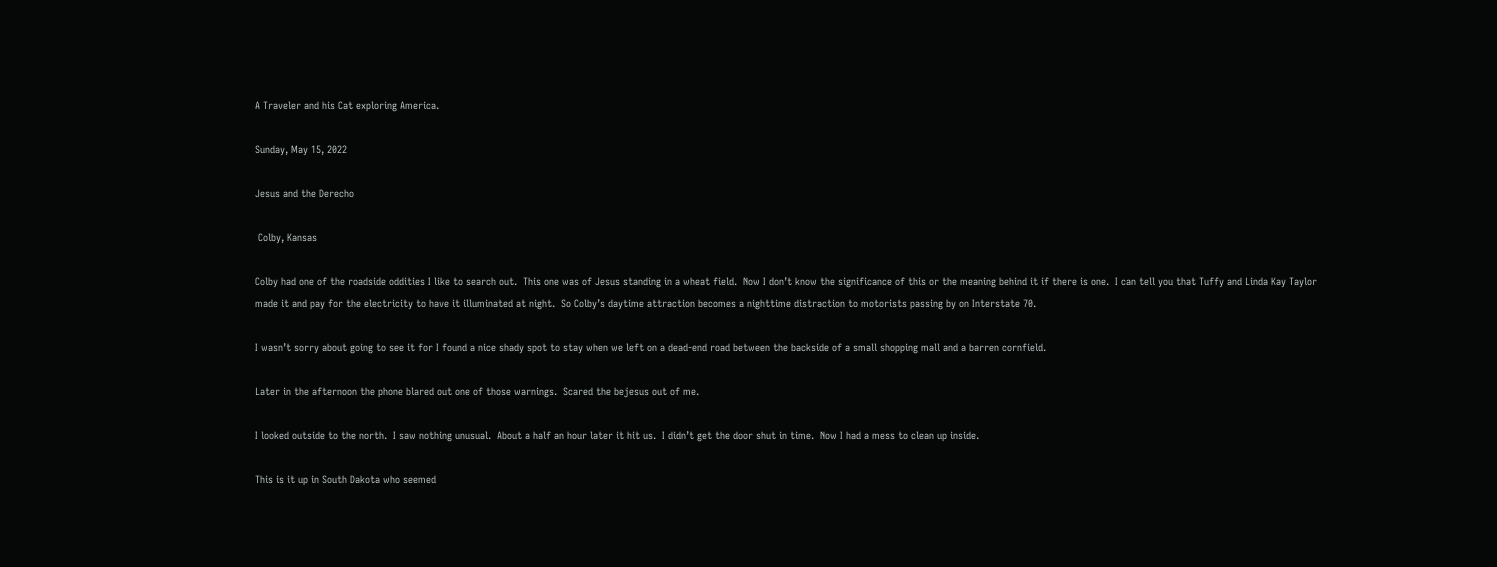A Traveler and his Cat exploring America.

Sunday, May 15, 2022

Jesus and the Derecho

 Colby, Kansas

Colby had one of the roadside oddities I like to search out.  This one was of Jesus standing in a wheat field.  Now I don’t know the significance of this or the meaning behind it if there is one.  I can tell you that Tuffy and Linda Kay Taylor made it and pay for the electricity to have it illuminated at night.  So Colby’s daytime attraction becomes a nighttime distraction to motorists passing by on Interstate 70.

I wasn’t sorry about going to see it for I found a nice shady spot to stay when we left on a dead-end road between the backside of a small shopping mall and a barren cornfield.

Later in the afternoon the phone blared out one of those warnings.  Scared the bejesus out of me.

I looked outside to the north.  I saw nothing unusual.  About a half an hour later it hit us.  I didn’t get the door shut in time.  Now I had a mess to clean up inside.

This is it up in South Dakota who seemed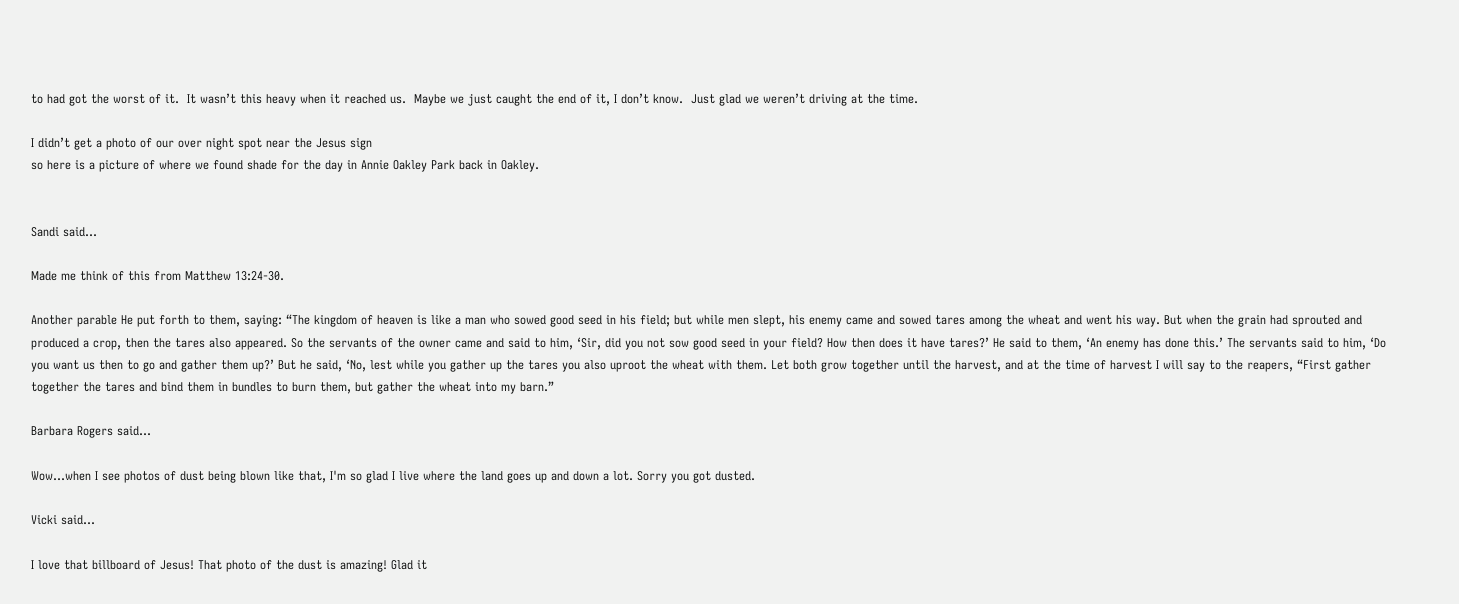to had got the worst of it.  It wasn’t this heavy when it reached us.  Maybe we just caught the end of it, I don’t know.  Just glad we weren’t driving at the time.

I didn’t get a photo of our over night spot near the Jesus sign
so here is a picture of where we found shade for the day in Annie Oakley Park back in Oakley.


Sandi said...

Made me think of this from Matthew 13:24-30.

Another parable He put forth to them, saying: “The kingdom of heaven is like a man who sowed good seed in his field; but while men slept, his enemy came and sowed tares among the wheat and went his way. But when the grain had sprouted and produced a crop, then the tares also appeared. So the servants of the owner came and said to him, ‘Sir, did you not sow good seed in your field? How then does it have tares?’ He said to them, ‘An enemy has done this.’ The servants said to him, ‘Do you want us then to go and gather them up?’ But he said, ‘No, lest while you gather up the tares you also uproot the wheat with them. Let both grow together until the harvest, and at the time of harvest I will say to the reapers, “First gather together the tares and bind them in bundles to burn them, but gather the wheat into my barn.”

Barbara Rogers said...

Wow...when I see photos of dust being blown like that, I'm so glad I live where the land goes up and down a lot. Sorry you got dusted.

Vicki said...

I love that billboard of Jesus! That photo of the dust is amazing! Glad it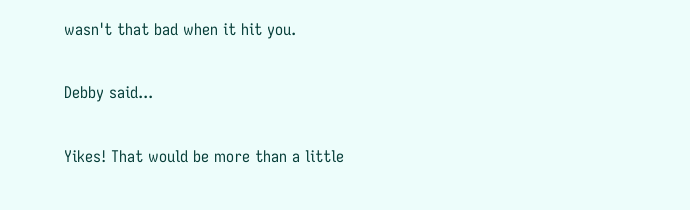wasn't that bad when it hit you.

Debby said...

Yikes! That would be more than a little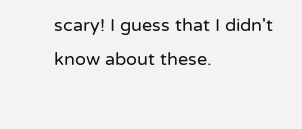scary! I guess that I didn't know about these.